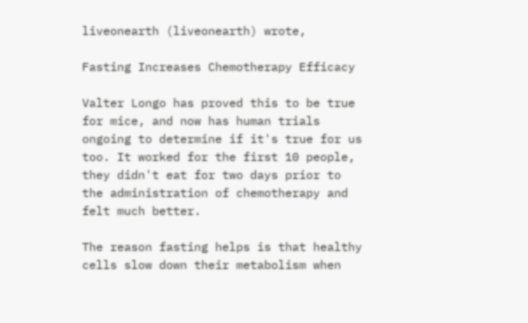liveonearth (liveonearth) wrote,

Fasting Increases Chemotherapy Efficacy

Valter Longo has proved this to be true for mice, and now has human trials ongoing to determine if it's true for us too. It worked for the first 10 people, they didn't eat for two days prior to the administration of chemotherapy and felt much better.

The reason fasting helps is that healthy cells slow down their metabolism when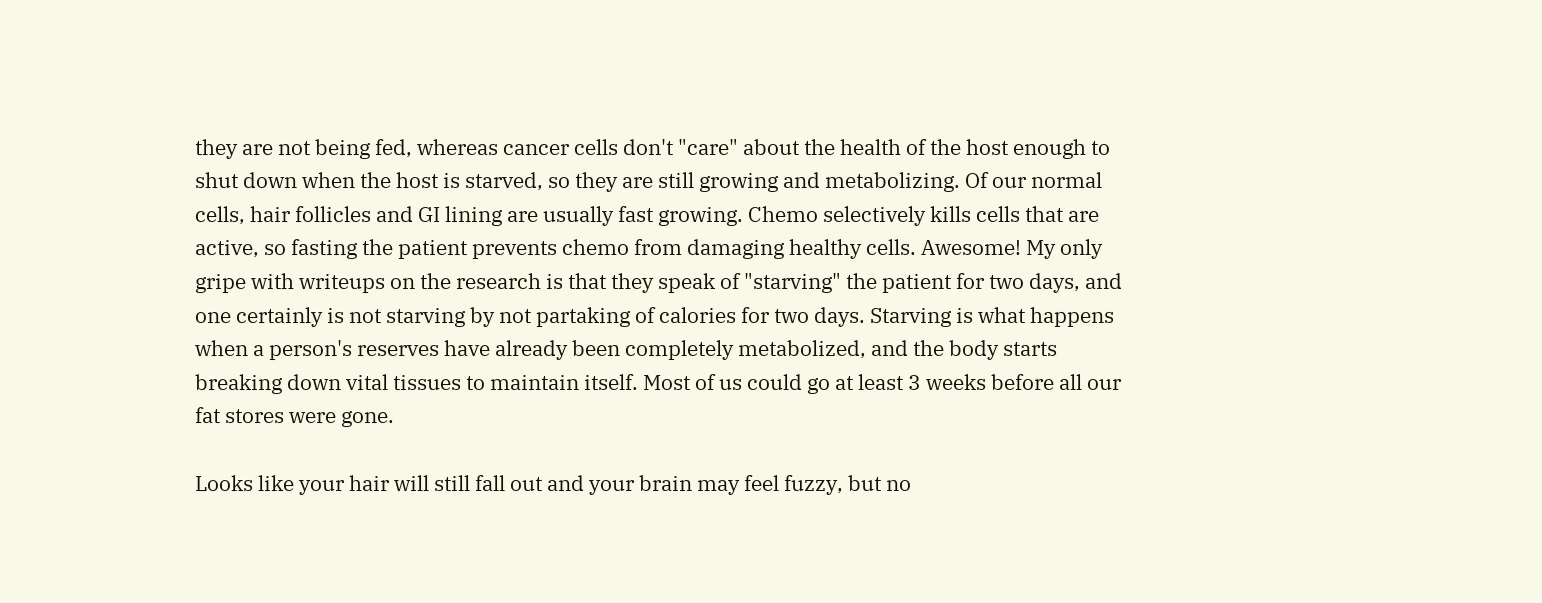they are not being fed, whereas cancer cells don't "care" about the health of the host enough to shut down when the host is starved, so they are still growing and metabolizing. Of our normal cells, hair follicles and GI lining are usually fast growing. Chemo selectively kills cells that are active, so fasting the patient prevents chemo from damaging healthy cells. Awesome! My only gripe with writeups on the research is that they speak of "starving" the patient for two days, and one certainly is not starving by not partaking of calories for two days. Starving is what happens when a person's reserves have already been completely metabolized, and the body starts breaking down vital tissues to maintain itself. Most of us could go at least 3 weeks before all our fat stores were gone.

Looks like your hair will still fall out and your brain may feel fuzzy, but no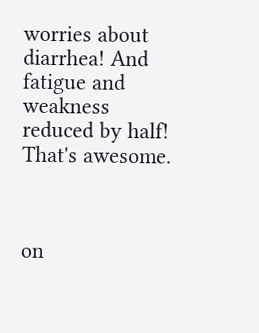worries about diarrhea! And fatigue and weakness reduced by half! That's awesome.



on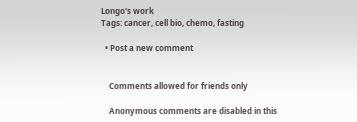Longo's work
Tags: cancer, cell bio, chemo, fasting

  • Post a new comment


    Comments allowed for friends only

    Anonymous comments are disabled in this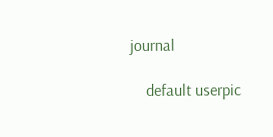journal

    default userpic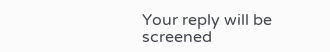Your reply will be screened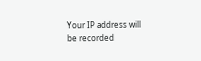Your IP address will be recorded